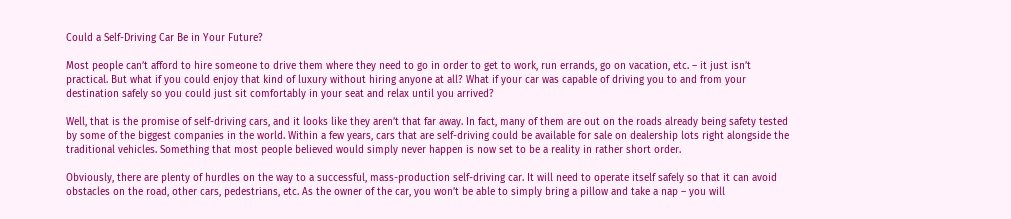Could a Self-Driving Car Be in Your Future?

Most people can’t afford to hire someone to drive them where they need to go in order to get to work, run errands, go on vacation, etc. – it just isn’t practical. But what if you could enjoy that kind of luxury without hiring anyone at all? What if your car was capable of driving you to and from your destination safely so you could just sit comfortably in your seat and relax until you arrived?

Well, that is the promise of self-driving cars, and it looks like they aren’t that far away. In fact, many of them are out on the roads already being safety tested by some of the biggest companies in the world. Within a few years, cars that are self-driving could be available for sale on dealership lots right alongside the traditional vehicles. Something that most people believed would simply never happen is now set to be a reality in rather short order.

Obviously, there are plenty of hurdles on the way to a successful, mass-production self-driving car. It will need to operate itself safely so that it can avoid obstacles on the road, other cars, pedestrians, etc. As the owner of the car, you won’t be able to simply bring a pillow and take a nap – you will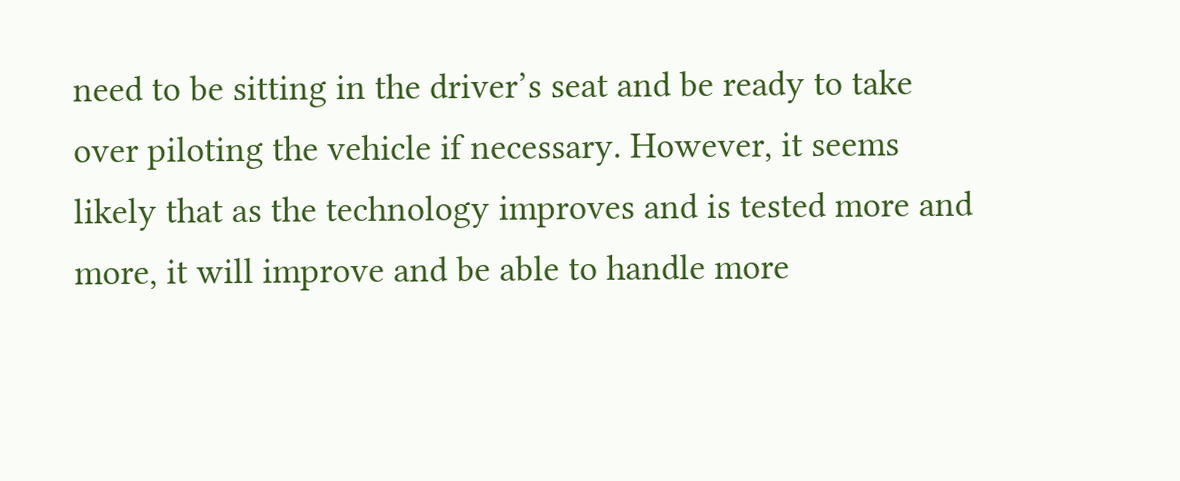need to be sitting in the driver’s seat and be ready to take over piloting the vehicle if necessary. However, it seems likely that as the technology improves and is tested more and more, it will improve and be able to handle more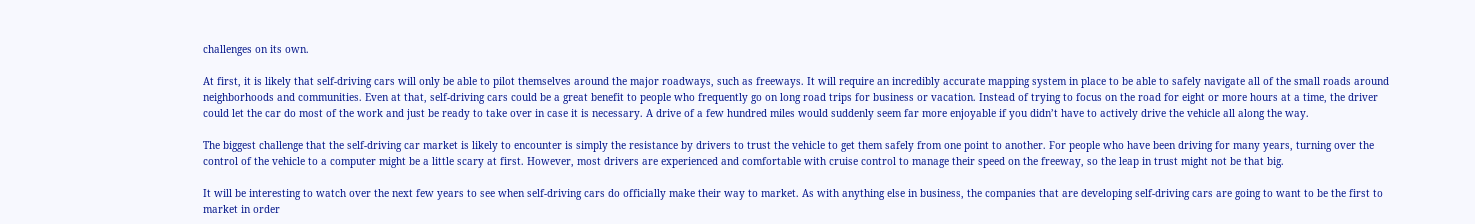challenges on its own.

At first, it is likely that self-driving cars will only be able to pilot themselves around the major roadways, such as freeways. It will require an incredibly accurate mapping system in place to be able to safely navigate all of the small roads around neighborhoods and communities. Even at that, self-driving cars could be a great benefit to people who frequently go on long road trips for business or vacation. Instead of trying to focus on the road for eight or more hours at a time, the driver could let the car do most of the work and just be ready to take over in case it is necessary. A drive of a few hundred miles would suddenly seem far more enjoyable if you didn’t have to actively drive the vehicle all along the way.

The biggest challenge that the self-driving car market is likely to encounter is simply the resistance by drivers to trust the vehicle to get them safely from one point to another. For people who have been driving for many years, turning over the control of the vehicle to a computer might be a little scary at first. However, most drivers are experienced and comfortable with cruise control to manage their speed on the freeway, so the leap in trust might not be that big.

It will be interesting to watch over the next few years to see when self-driving cars do officially make their way to market. As with anything else in business, the companies that are developing self-driving cars are going to want to be the first to market in order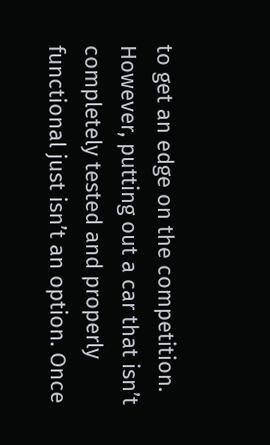to get an edge on the competition. However, putting out a car that isn’t completely tested and properly functional just isn’t an option. Once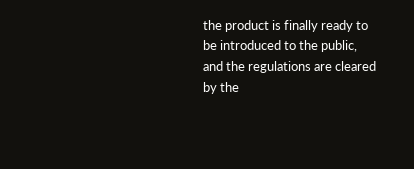the product is finally ready to be introduced to the public, and the regulations are cleared by the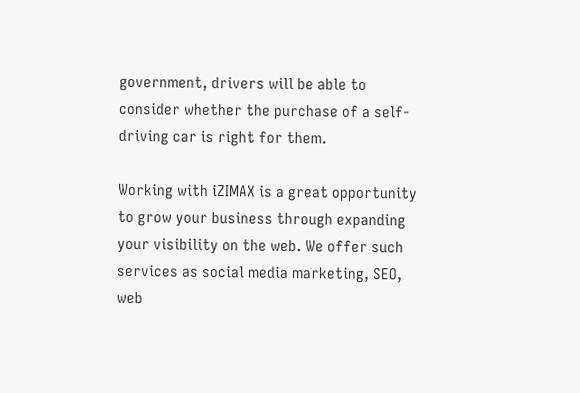government, drivers will be able to consider whether the purchase of a self-driving car is right for them.

Working with iZIMAX is a great opportunity to grow your business through expanding your visibility on the web. We offer such services as social media marketing, SEO, web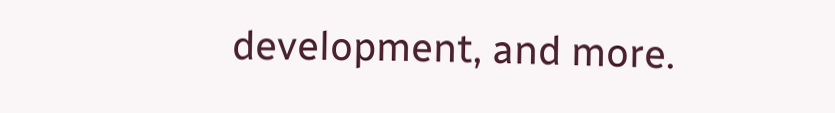development, and more.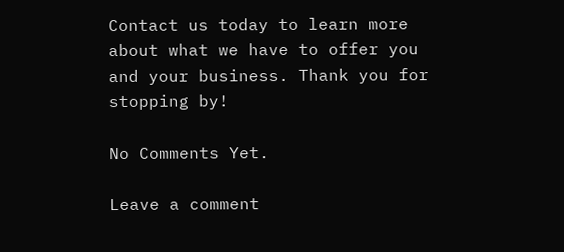Contact us today to learn more about what we have to offer you and your business. Thank you for stopping by!

No Comments Yet.

Leave a comment